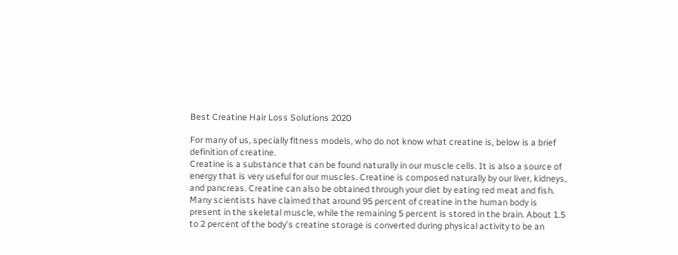Best Creatine Hair Loss Solutions 2020

For many of us, specially fitness models, who do not know what creatine is, below is a brief definition of creatine.
Creatine is a substance that can be found naturally in our muscle cells. It is also a source of energy that is very useful for our muscles. Creatine is composed naturally by our liver, kidneys, and pancreas. Creatine can also be obtained through your diet by eating red meat and fish.
Many scientists have claimed that around 95 percent of creatine in the human body is present in the skeletal muscle, while the remaining 5 percent is stored in the brain. About 1.5 to 2 percent of the body’s creatine storage is converted during physical activity to be an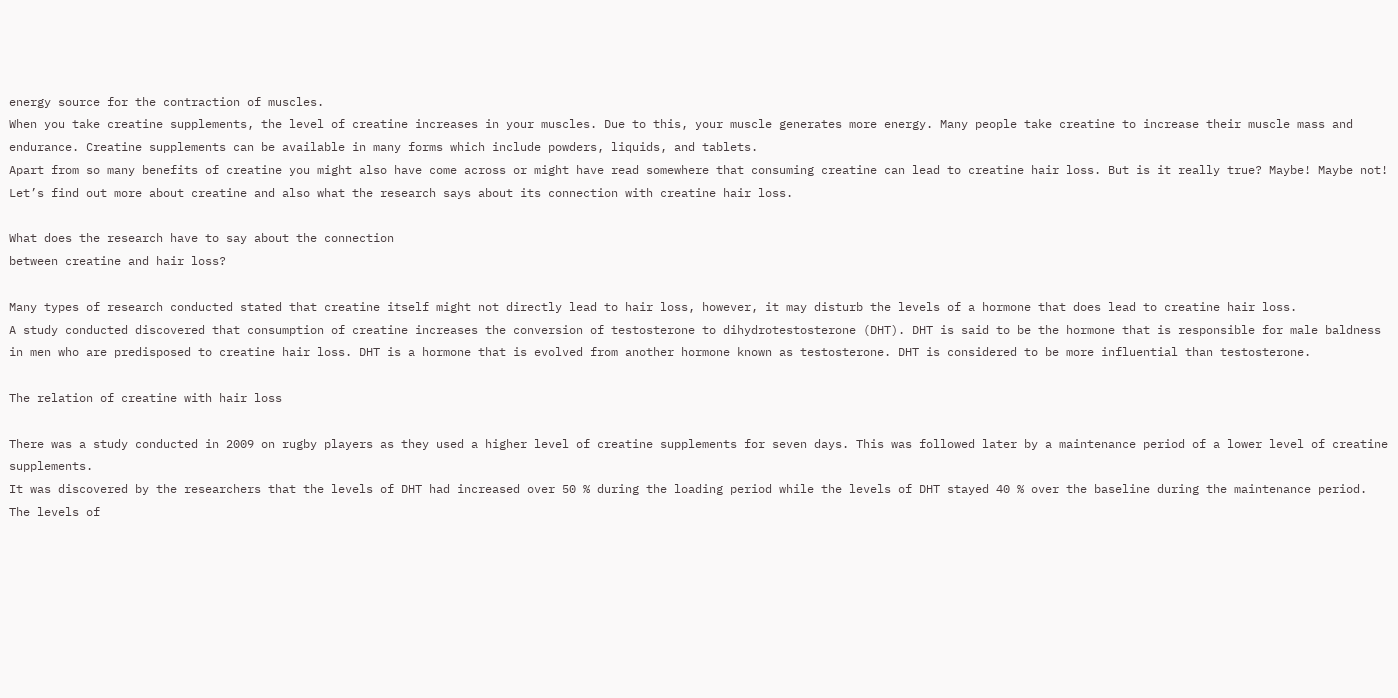energy source for the contraction of muscles.
When you take creatine supplements, the level of creatine increases in your muscles. Due to this, your muscle generates more energy. Many people take creatine to increase their muscle mass and endurance. Creatine supplements can be available in many forms which include powders, liquids, and tablets.
Apart from so many benefits of creatine you might also have come across or might have read somewhere that consuming creatine can lead to creatine hair loss. But is it really true? Maybe! Maybe not! Let’s find out more about creatine and also what the research says about its connection with creatine hair loss.

What does the research have to say about the connection
between creatine and hair loss?

Many types of research conducted stated that creatine itself might not directly lead to hair loss, however, it may disturb the levels of a hormone that does lead to creatine hair loss.
A study conducted discovered that consumption of creatine increases the conversion of testosterone to dihydrotestosterone (DHT). DHT is said to be the hormone that is responsible for male baldness in men who are predisposed to creatine hair loss. DHT is a hormone that is evolved from another hormone known as testosterone. DHT is considered to be more influential than testosterone.

The relation of creatine with hair loss

There was a study conducted in 2009 on rugby players as they used a higher level of creatine supplements for seven days. This was followed later by a maintenance period of a lower level of creatine supplements.
It was discovered by the researchers that the levels of DHT had increased over 50 % during the loading period while the levels of DHT stayed 40 % over the baseline during the maintenance period. The levels of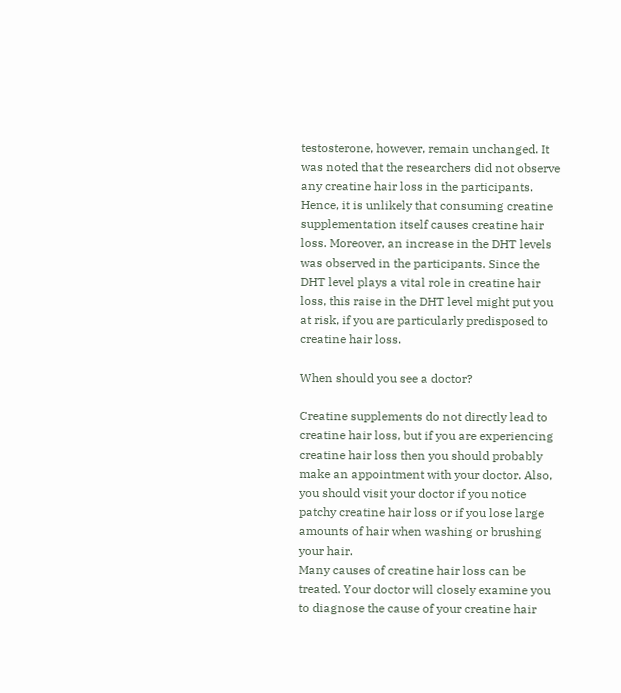testosterone, however, remain unchanged. It was noted that the researchers did not observe any creatine hair loss in the participants. Hence, it is unlikely that consuming creatine supplementation itself causes creatine hair loss. Moreover, an increase in the DHT levels was observed in the participants. Since the DHT level plays a vital role in creatine hair loss, this raise in the DHT level might put you at risk, if you are particularly predisposed to creatine hair loss.

When should you see a doctor?

Creatine supplements do not directly lead to creatine hair loss, but if you are experiencing creatine hair loss then you should probably make an appointment with your doctor. Also, you should visit your doctor if you notice patchy creatine hair loss or if you lose large amounts of hair when washing or brushing your hair.
Many causes of creatine hair loss can be treated. Your doctor will closely examine you to diagnose the cause of your creatine hair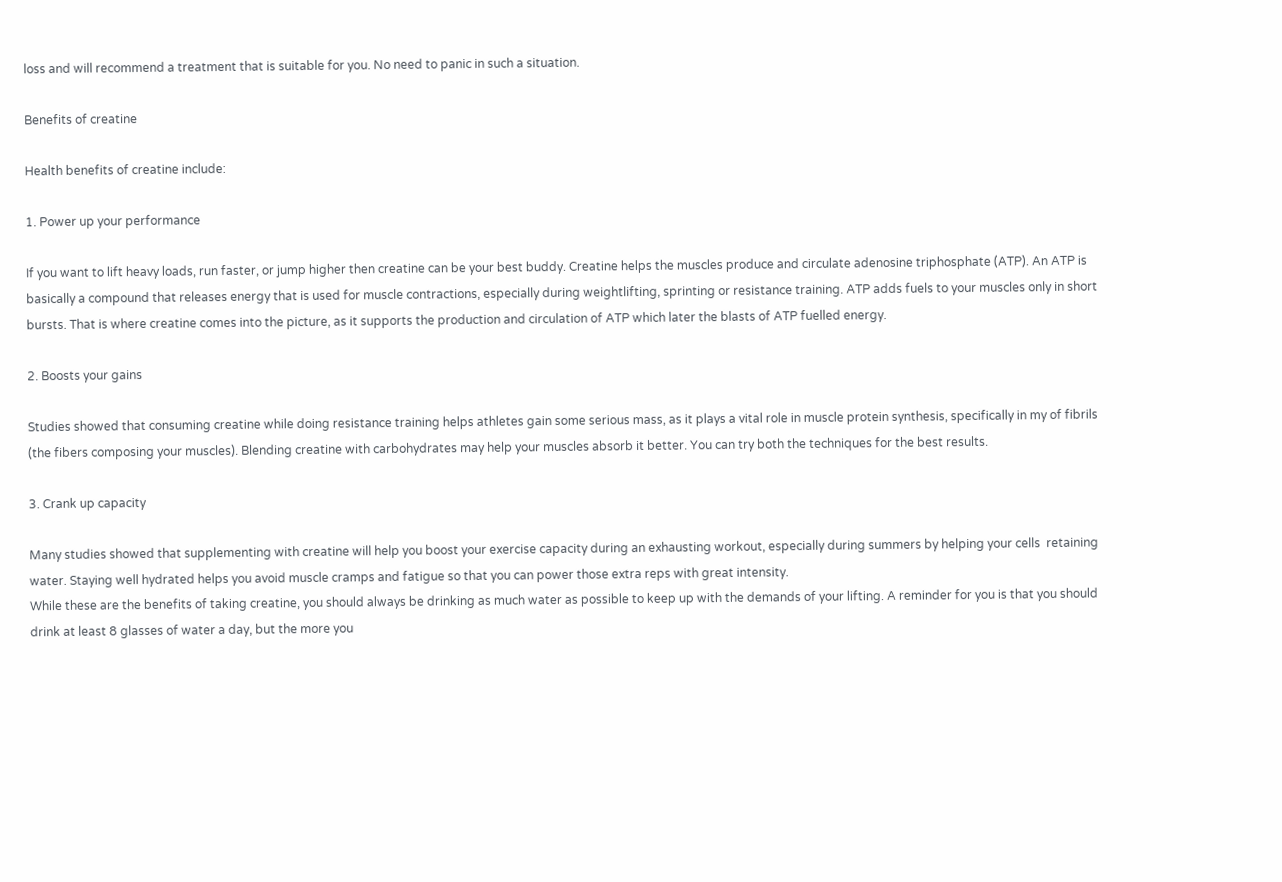loss and will recommend a treatment that is suitable for you. No need to panic in such a situation.

Benefits of creatine

Health benefits of creatine include:

1. Power up your performance

If you want to lift heavy loads, run faster, or jump higher then creatine can be your best buddy. Creatine helps the muscles produce and circulate adenosine triphosphate (ATP). An ATP is basically a compound that releases energy that is used for muscle contractions, especially during weightlifting, sprinting or resistance training. ATP adds fuels to your muscles only in short bursts. That is where creatine comes into the picture, as it supports the production and circulation of ATP which later the blasts of ATP fuelled energy.

2. Boosts your gains

Studies showed that consuming creatine while doing resistance training helps athletes gain some serious mass, as it plays a vital role in muscle protein synthesis, specifically in my of fibrils (the fibers composing your muscles). Blending creatine with carbohydrates may help your muscles absorb it better. You can try both the techniques for the best results.

3. Crank up capacity

Many studies showed that supplementing with creatine will help you boost your exercise capacity during an exhausting workout, especially during summers by helping your cells  retaining water. Staying well hydrated helps you avoid muscle cramps and fatigue so that you can power those extra reps with great intensity.
While these are the benefits of taking creatine, you should always be drinking as much water as possible to keep up with the demands of your lifting. A reminder for you is that you should drink at least 8 glasses of water a day, but the more you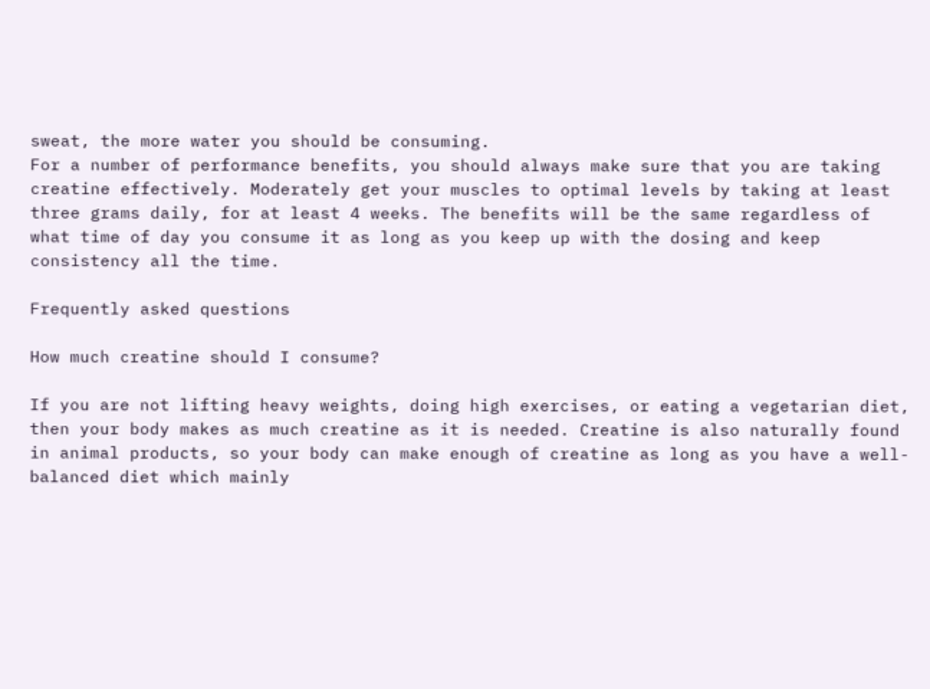sweat, the more water you should be consuming.
For a number of performance benefits, you should always make sure that you are taking
creatine effectively. Moderately get your muscles to optimal levels by taking at least three grams daily, for at least 4 weeks. The benefits will be the same regardless of what time of day you consume it as long as you keep up with the dosing and keep consistency all the time.

Frequently asked questions

How much creatine should I consume?

If you are not lifting heavy weights, doing high exercises, or eating a vegetarian diet, then your body makes as much creatine as it is needed. Creatine is also naturally found in animal products, so your body can make enough of creatine as long as you have a well-balanced diet which mainly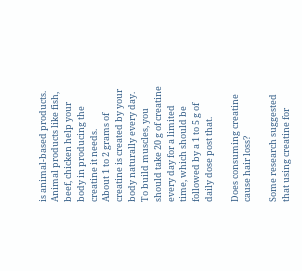is animal-based products. Animal products like fish, beef, chicken help your body in producing the creatine it needs.
About 1 to 2 grams of creatine is created by your body naturally every day. To build muscles, you should take 20 g of creatine every day for a limited time, which should be followed by a 1 to 5 g of daily dose post that.

Does consuming creatine cause hair loss?

Some research suggested that using creatine for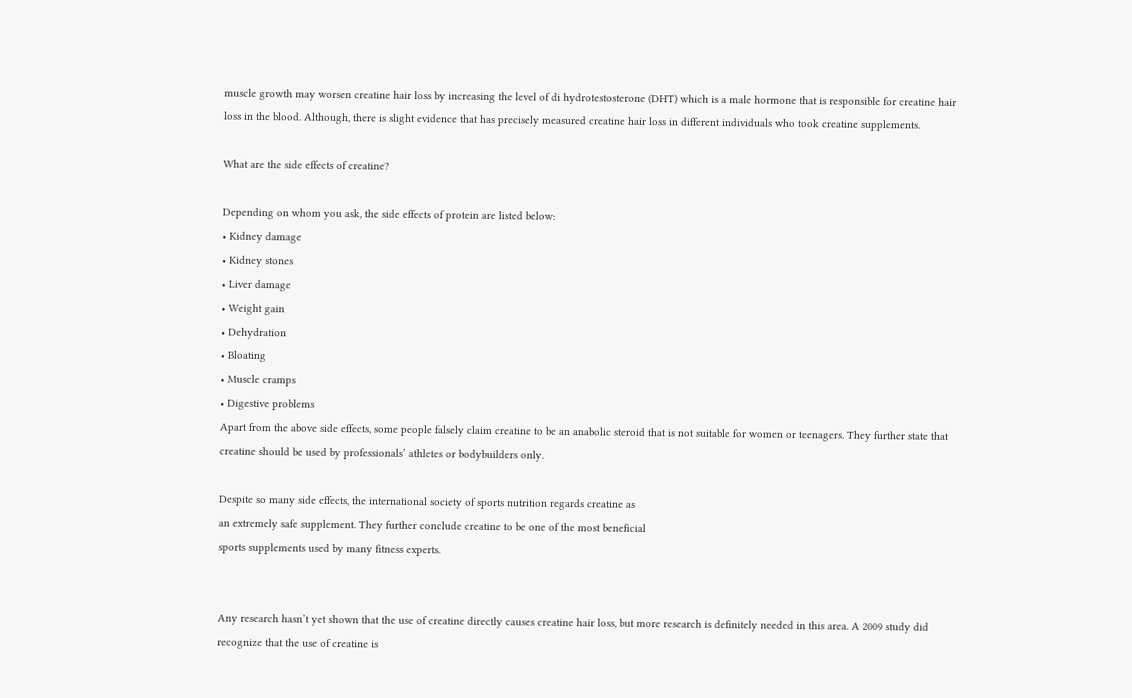muscle growth may worsen creatine hair loss by increasing the level of di hydrotestosterone (DHT) which is a male hormone that is responsible for creatine hair loss in the blood. Although, there is slight evidence that has precisely measured creatine hair loss in different individuals who took creatine supplements.

What are the side effects of creatine?

Depending on whom you ask, the side effects of protein are listed below:
• Kidney damage
• Kidney stones
• Liver damage
• Weight gain
• Dehydration
• Bloating
• Muscle cramps
• Digestive problems
Apart from the above side effects, some people falsely claim creatine to be an anabolic steroid that is not suitable for women or teenagers. They further state that creatine should be used by professionals’ athletes or bodybuilders only.

Despite so many side effects, the international society of sports nutrition regards creatine as
an extremely safe supplement. They further conclude creatine to be one of the most beneficial
sports supplements used by many fitness experts.


Any research hasn’t yet shown that the use of creatine directly causes creatine hair loss, but more research is definitely needed in this area. A 2009 study did recognize that the use of creatine is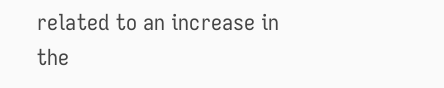related to an increase in the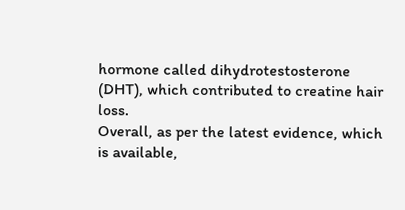hormone called dihydrotestosterone (DHT), which contributed to creatine hair loss.
Overall, as per the latest evidence, which is available,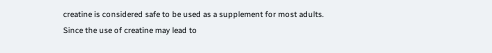creatine is considered safe to be used as a supplement for most adults. Since the use of creatine may lead to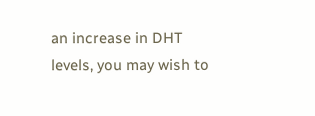an increase in DHT levels, you may wish to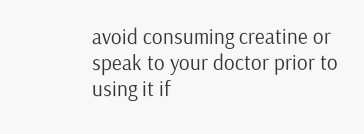avoid consuming creatine or speak to your doctor prior to using it if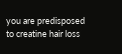you are predisposed to creatine hair loss